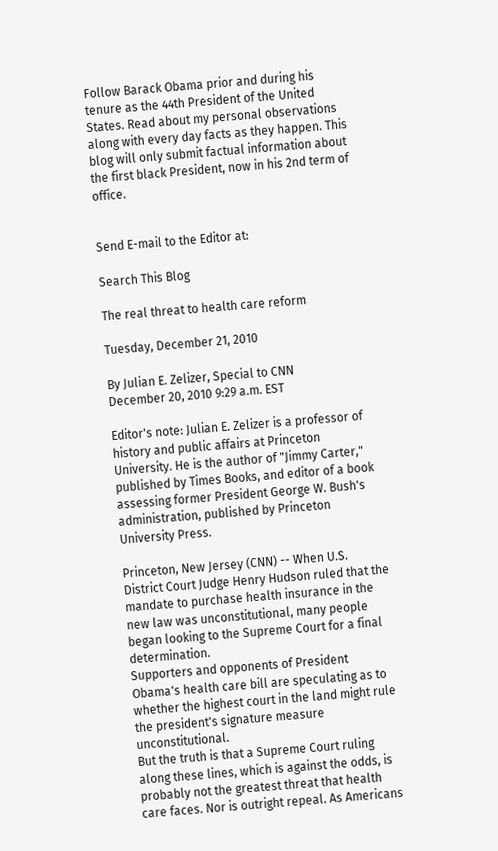Follow Barack Obama prior and during his tenure as the 44th President of the United States. Read about my personal observations along with every day facts as they happen. This blog will only submit factual information about the first black President, now in his 2nd term of office.


Send E-mail to the Editor at:

Search This Blog

The real threat to health care reform

Tuesday, December 21, 2010

By Julian E. Zelizer, Special to CNN
December 20, 2010 9:29 a.m. EST

Editor's note: Julian E. Zelizer is a professor of history and public affairs at Princeton University. He is the author of "Jimmy Carter," published by Times Books, and editor of a book assessing former President George W. Bush's administration, published by Princeton University Press.

Princeton, New Jersey (CNN) -- When U.S. District Court Judge Henry Hudson ruled that the mandate to purchase health insurance in the new law was unconstitutional, many people began looking to the Supreme Court for a final determination.
Supporters and opponents of President Obama's health care bill are speculating as to whether the highest court in the land might rule the president's signature measure unconstitutional.
But the truth is that a Supreme Court ruling along these lines, which is against the odds, is probably not the greatest threat that health care faces. Nor is outright repeal. As Americans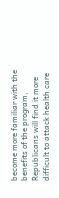become more familiar with the benefits of the program, Republicans will find it more difficult to attack health care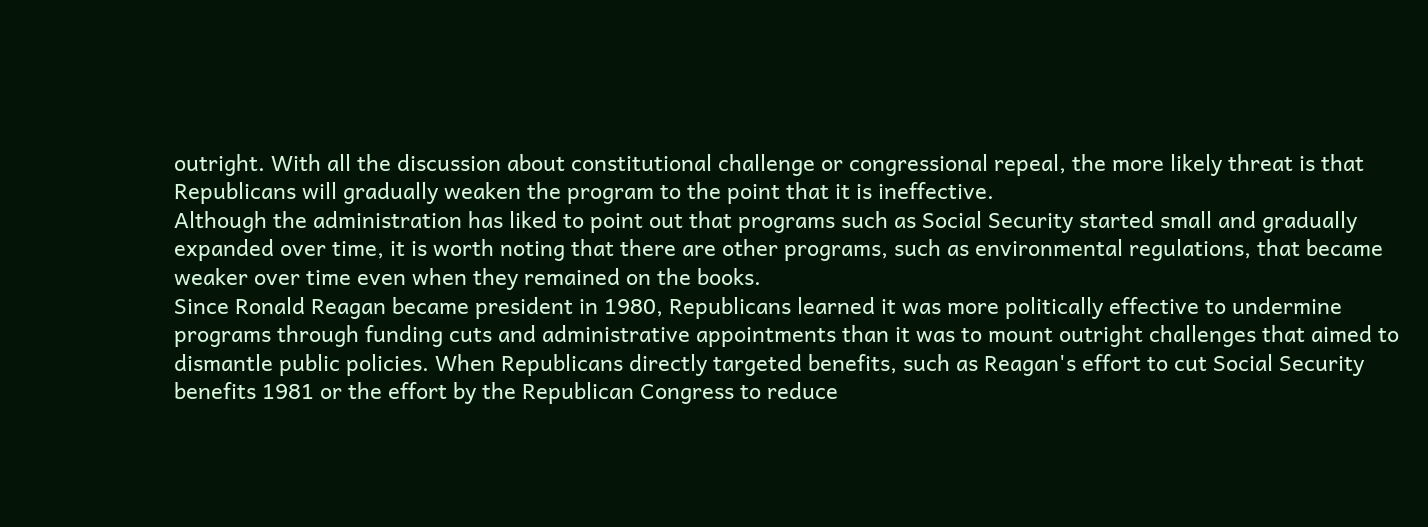outright. With all the discussion about constitutional challenge or congressional repeal, the more likely threat is that Republicans will gradually weaken the program to the point that it is ineffective.
Although the administration has liked to point out that programs such as Social Security started small and gradually expanded over time, it is worth noting that there are other programs, such as environmental regulations, that became weaker over time even when they remained on the books.
Since Ronald Reagan became president in 1980, Republicans learned it was more politically effective to undermine programs through funding cuts and administrative appointments than it was to mount outright challenges that aimed to dismantle public policies. When Republicans directly targeted benefits, such as Reagan's effort to cut Social Security benefits 1981 or the effort by the Republican Congress to reduce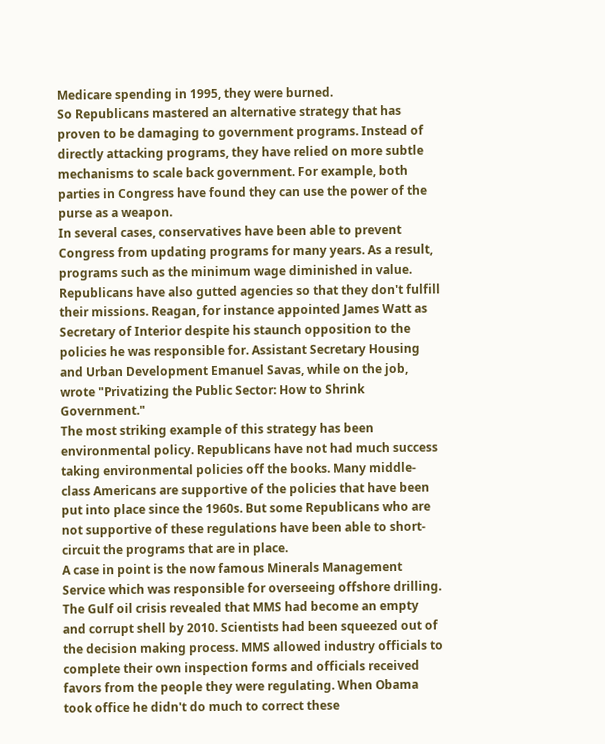Medicare spending in 1995, they were burned.
So Republicans mastered an alternative strategy that has proven to be damaging to government programs. Instead of directly attacking programs, they have relied on more subtle mechanisms to scale back government. For example, both parties in Congress have found they can use the power of the purse as a weapon.
In several cases, conservatives have been able to prevent Congress from updating programs for many years. As a result, programs such as the minimum wage diminished in value.
Republicans have also gutted agencies so that they don't fulfill their missions. Reagan, for instance appointed James Watt as Secretary of Interior despite his staunch opposition to the policies he was responsible for. Assistant Secretary Housing and Urban Development Emanuel Savas, while on the job, wrote "Privatizing the Public Sector: How to Shrink Government."
The most striking example of this strategy has been environmental policy. Republicans have not had much success taking environmental policies off the books. Many middle-class Americans are supportive of the policies that have been put into place since the 1960s. But some Republicans who are not supportive of these regulations have been able to short-circuit the programs that are in place.
A case in point is the now famous Minerals Management Service which was responsible for overseeing offshore drilling. The Gulf oil crisis revealed that MMS had become an empty and corrupt shell by 2010. Scientists had been squeezed out of the decision making process. MMS allowed industry officials to complete their own inspection forms and officials received favors from the people they were regulating. When Obama took office he didn't do much to correct these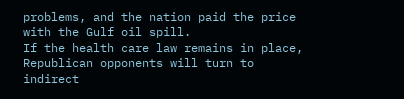problems, and the nation paid the price with the Gulf oil spill.
If the health care law remains in place, Republican opponents will turn to indirect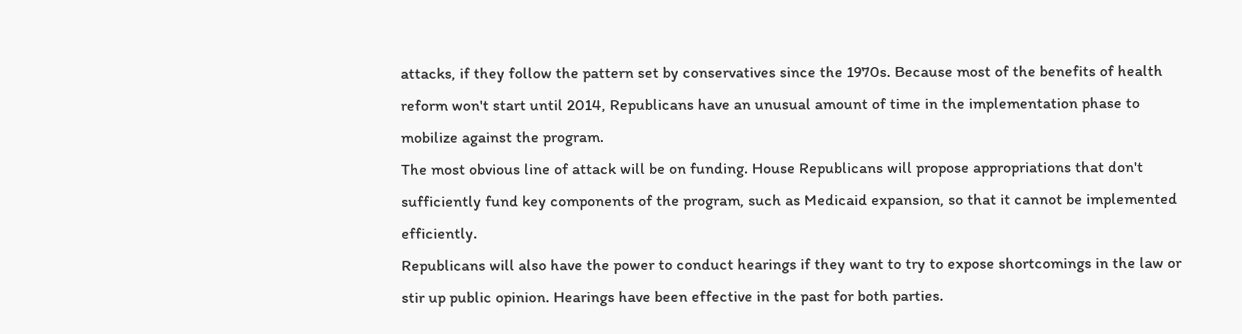attacks, if they follow the pattern set by conservatives since the 1970s. Because most of the benefits of health reform won't start until 2014, Republicans have an unusual amount of time in the implementation phase to mobilize against the program.
The most obvious line of attack will be on funding. House Republicans will propose appropriations that don't sufficiently fund key components of the program, such as Medicaid expansion, so that it cannot be implemented efficiently.
Republicans will also have the power to conduct hearings if they want to try to expose shortcomings in the law or stir up public opinion. Hearings have been effective in the past for both parties.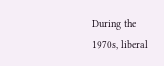During the 1970s, liberal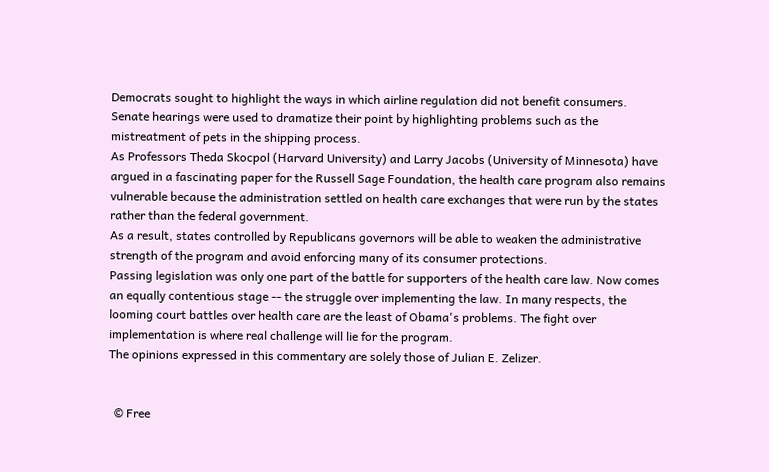Democrats sought to highlight the ways in which airline regulation did not benefit consumers. Senate hearings were used to dramatize their point by highlighting problems such as the mistreatment of pets in the shipping process.
As Professors Theda Skocpol (Harvard University) and Larry Jacobs (University of Minnesota) have argued in a fascinating paper for the Russell Sage Foundation, the health care program also remains vulnerable because the administration settled on health care exchanges that were run by the states rather than the federal government.
As a result, states controlled by Republicans governors will be able to weaken the administrative strength of the program and avoid enforcing many of its consumer protections.
Passing legislation was only one part of the battle for supporters of the health care law. Now comes an equally contentious stage -- the struggle over implementing the law. In many respects, the looming court battles over health care are the least of Obama's problems. The fight over implementation is where real challenge will lie for the program.
The opinions expressed in this commentary are solely those of Julian E. Zelizer.


  © Free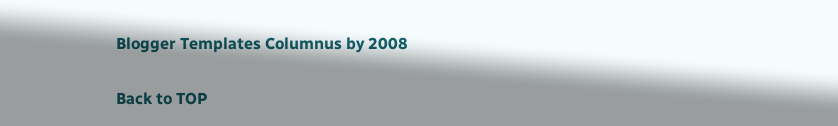Blogger Templates Columnus by 2008

Back to TOP